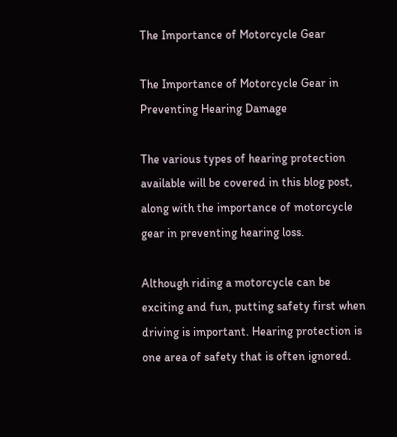The Importance of Motorcycle Gear

The Importance of Motorcycle Gear in Preventing Hearing Damage

The various types of hearing protection available will be covered in this blog post, along with the importance of motorcycle gear in preventing hearing loss.

Although riding a motorcycle can be exciting and fun, putting safety first when driving is important. Hearing protection is one area of safety that is often ignored.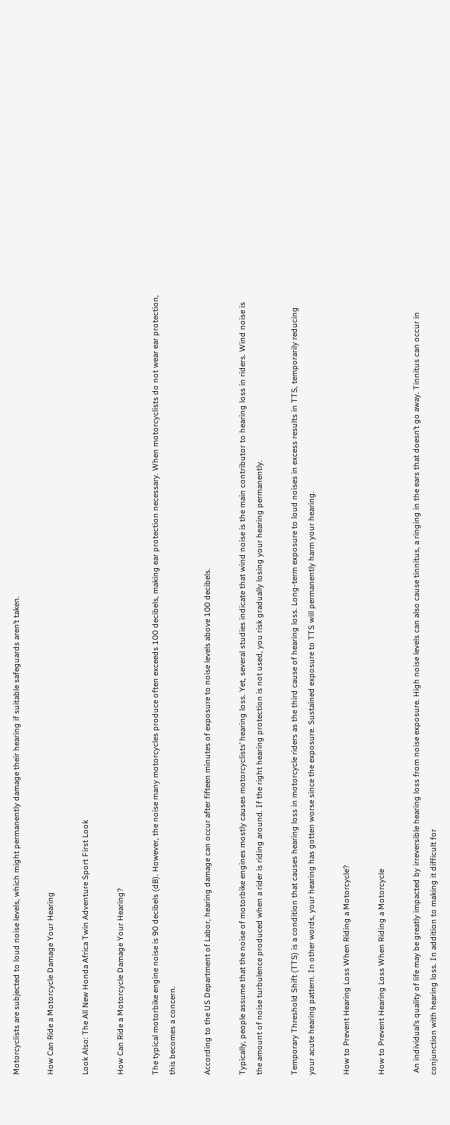Motorcyclists are subjected to loud noise levels, which might permanently damage their hearing if suitable safeguards aren’t taken.

How Can Ride a Motorcycle Damage Your Hearing

Look Also: The All New Honda Africa Twin Adventure Sport First Look

How Can Ride a Motorcycle Damage Your Hearing?

The typical motorbike engine noise is 90 decibels (dB). However, the noise many motorcycles produce often exceeds 100 decibels, making ear protection necessary. When motorcyclists do not wear ear protection, this becomes a concern.

According to the US Department of Labor, hearing damage can occur after fifteen minutes of exposure to noise levels above 100 decibels.

Typically, people assume that the noise of motorbike engines mostly causes motorcyclists’ hearing loss. Yet, several studies indicate that wind noise is the main contributor to hearing loss in riders. Wind noise is the amount of noise turbulence produced when a rider is riding around. If the right hearing protection is not used, you risk gradually losing your hearing permanently.

Temporary Threshold Shift (TTS) is a condition that causes hearing loss in motorcycle riders as the third cause of hearing loss. Long-term exposure to loud noises in excess results in TTS, temporarily reducing your acute hearing pattern. In other words, your hearing has gotten worse since the exposure. Sustained exposure to TTS will permanently harm your hearing.

How to Prevent Hearing Loss When Riding a Motorcycle?

How to Prevent Hearing Loss When Riding a Motorcycle

 An individual’s quality of life may be greatly impacted by irreversible hearing loss from noise exposure. High noise levels can also cause tinnitus, a ringing in the ears that doesn’t go away. Tinnitus can occur in conjunction with hearing loss. In addition to making it difficult for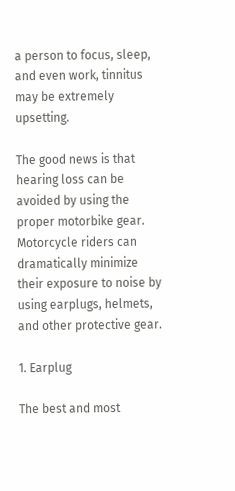a person to focus, sleep, and even work, tinnitus may be extremely upsetting.

The good news is that hearing loss can be avoided by using the proper motorbike gear. Motorcycle riders can dramatically minimize their exposure to noise by using earplugs, helmets, and other protective gear.

1. Earplug

The best and most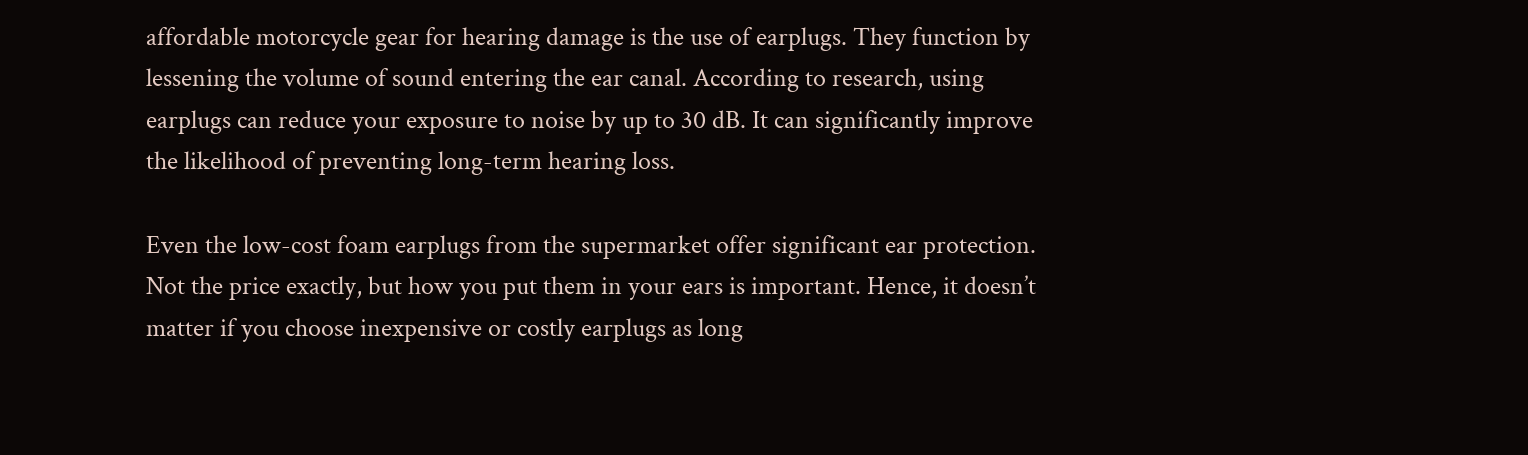affordable motorcycle gear for hearing damage is the use of earplugs. They function by lessening the volume of sound entering the ear canal. According to research, using earplugs can reduce your exposure to noise by up to 30 dB. It can significantly improve the likelihood of preventing long-term hearing loss.

Even the low-cost foam earplugs from the supermarket offer significant ear protection. Not the price exactly, but how you put them in your ears is important. Hence, it doesn’t matter if you choose inexpensive or costly earplugs as long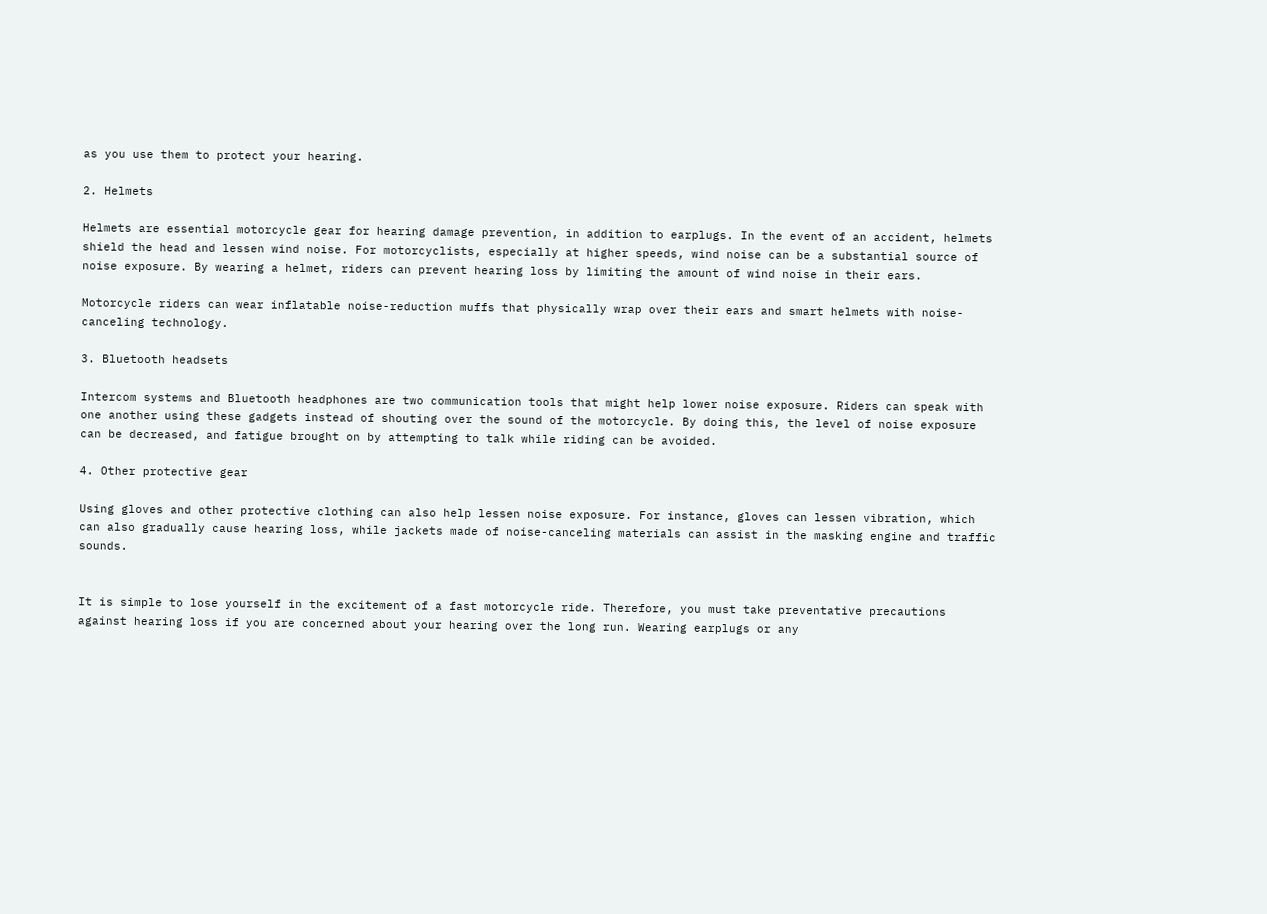as you use them to protect your hearing.

2. Helmets

Helmets are essential motorcycle gear for hearing damage prevention, in addition to earplugs. In the event of an accident, helmets shield the head and lessen wind noise. For motorcyclists, especially at higher speeds, wind noise can be a substantial source of noise exposure. By wearing a helmet, riders can prevent hearing loss by limiting the amount of wind noise in their ears.

Motorcycle riders can wear inflatable noise-reduction muffs that physically wrap over their ears and smart helmets with noise-canceling technology.

3. Bluetooth headsets

Intercom systems and Bluetooth headphones are two communication tools that might help lower noise exposure. Riders can speak with one another using these gadgets instead of shouting over the sound of the motorcycle. By doing this, the level of noise exposure can be decreased, and fatigue brought on by attempting to talk while riding can be avoided.

4. Other protective gear

Using gloves and other protective clothing can also help lessen noise exposure. For instance, gloves can lessen vibration, which can also gradually cause hearing loss, while jackets made of noise-canceling materials can assist in the masking engine and traffic sounds.


It is simple to lose yourself in the excitement of a fast motorcycle ride. Therefore, you must take preventative precautions against hearing loss if you are concerned about your hearing over the long run. Wearing earplugs or any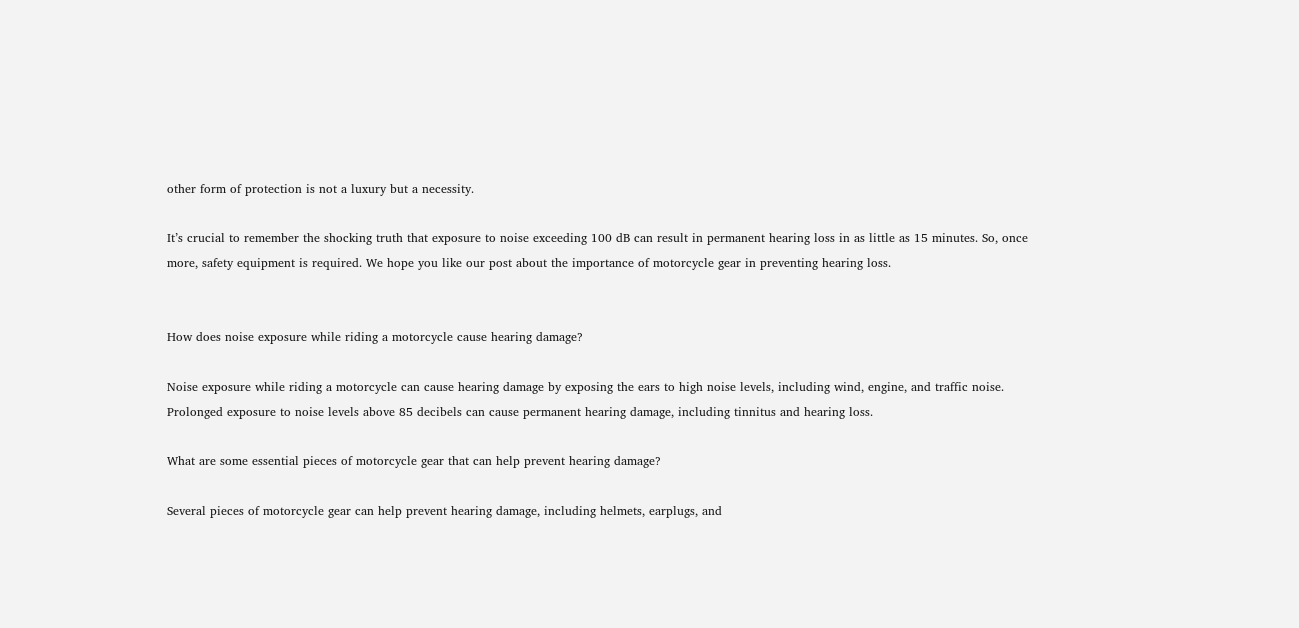other form of protection is not a luxury but a necessity.

It’s crucial to remember the shocking truth that exposure to noise exceeding 100 dB can result in permanent hearing loss in as little as 15 minutes. So, once more, safety equipment is required. We hope you like our post about the importance of motorcycle gear in preventing hearing loss.


How does noise exposure while riding a motorcycle cause hearing damage?

Noise exposure while riding a motorcycle can cause hearing damage by exposing the ears to high noise levels, including wind, engine, and traffic noise. Prolonged exposure to noise levels above 85 decibels can cause permanent hearing damage, including tinnitus and hearing loss.

What are some essential pieces of motorcycle gear that can help prevent hearing damage?

Several pieces of motorcycle gear can help prevent hearing damage, including helmets, earplugs, and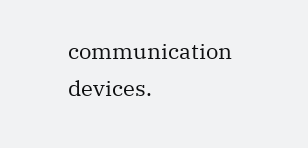communication devices.